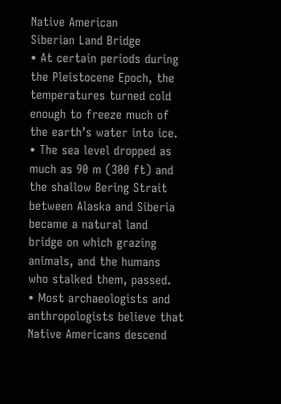Native American
Siberian Land Bridge
• At certain periods during
the Pleistocene Epoch, the
temperatures turned cold
enough to freeze much of
the earth’s water into ice.
• The sea level dropped as
much as 90 m (300 ft) and
the shallow Bering Strait
between Alaska and Siberia
became a natural land
bridge on which grazing
animals, and the humans
who stalked them, passed.
• Most archaeologists and
anthropologists believe that
Native Americans descend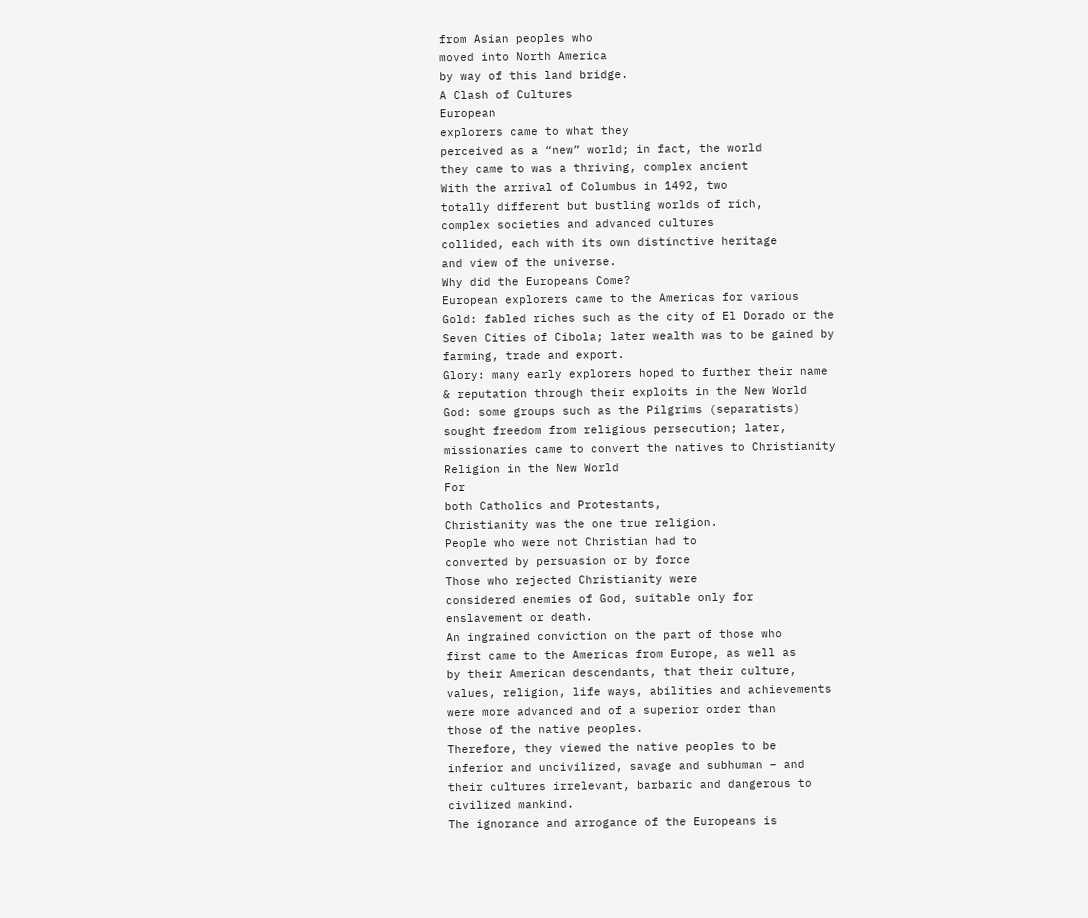from Asian peoples who
moved into North America
by way of this land bridge.
A Clash of Cultures
European
explorers came to what they
perceived as a “new” world; in fact, the world
they came to was a thriving, complex ancient
With the arrival of Columbus in 1492, two
totally different but bustling worlds of rich,
complex societies and advanced cultures
collided, each with its own distinctive heritage
and view of the universe.
Why did the Europeans Come?
European explorers came to the Americas for various
Gold: fabled riches such as the city of El Dorado or the
Seven Cities of Cibola; later wealth was to be gained by
farming, trade and export.
Glory: many early explorers hoped to further their name
& reputation through their exploits in the New World
God: some groups such as the Pilgrims (separatists)
sought freedom from religious persecution; later,
missionaries came to convert the natives to Christianity
Religion in the New World
For
both Catholics and Protestants,
Christianity was the one true religion.
People who were not Christian had to
converted by persuasion or by force
Those who rejected Christianity were
considered enemies of God, suitable only for
enslavement or death.
An ingrained conviction on the part of those who
first came to the Americas from Europe, as well as
by their American descendants, that their culture,
values, religion, life ways, abilities and achievements
were more advanced and of a superior order than
those of the native peoples.
Therefore, they viewed the native peoples to be
inferior and uncivilized, savage and subhuman – and
their cultures irrelevant, barbaric and dangerous to
civilized mankind.
The ignorance and arrogance of the Europeans is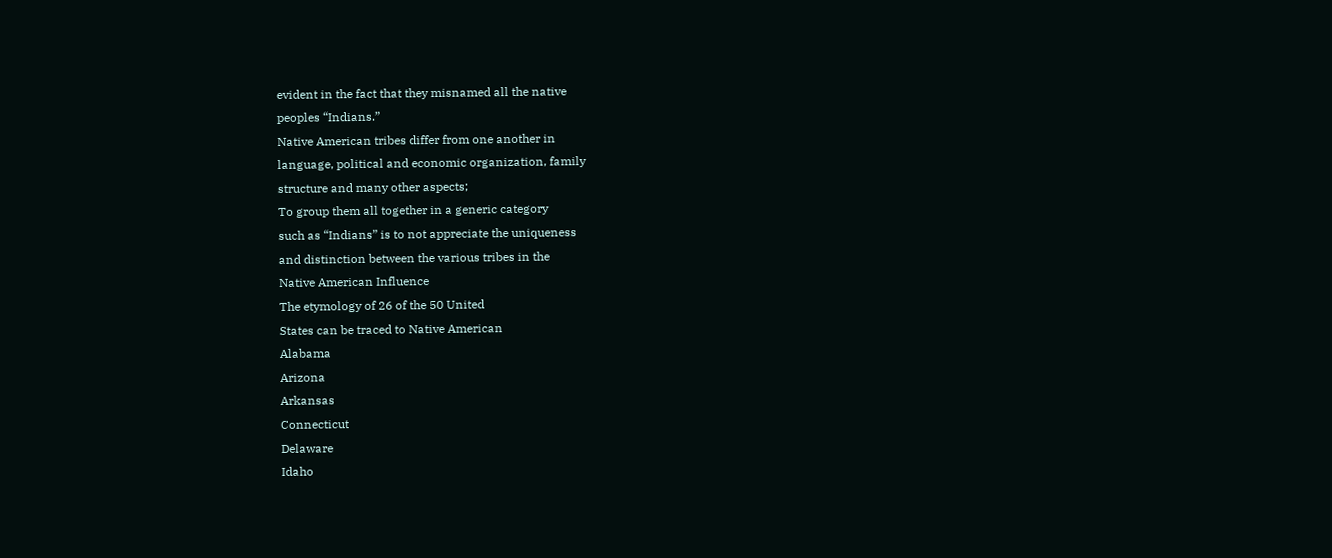evident in the fact that they misnamed all the native
peoples “Indians.”
Native American tribes differ from one another in
language, political and economic organization, family
structure and many other aspects;
To group them all together in a generic category
such as “Indians” is to not appreciate the uniqueness
and distinction between the various tribes in the
Native American Influence
The etymology of 26 of the 50 United
States can be traced to Native American
Alabama
Arizona
Arkansas
Connecticut
Delaware
Idaho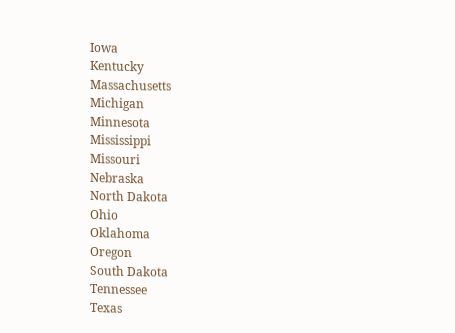Iowa
Kentucky
Massachusetts
Michigan
Minnesota
Mississippi
Missouri
Nebraska
North Dakota
Ohio
Oklahoma
Oregon
South Dakota
Tennessee
Texas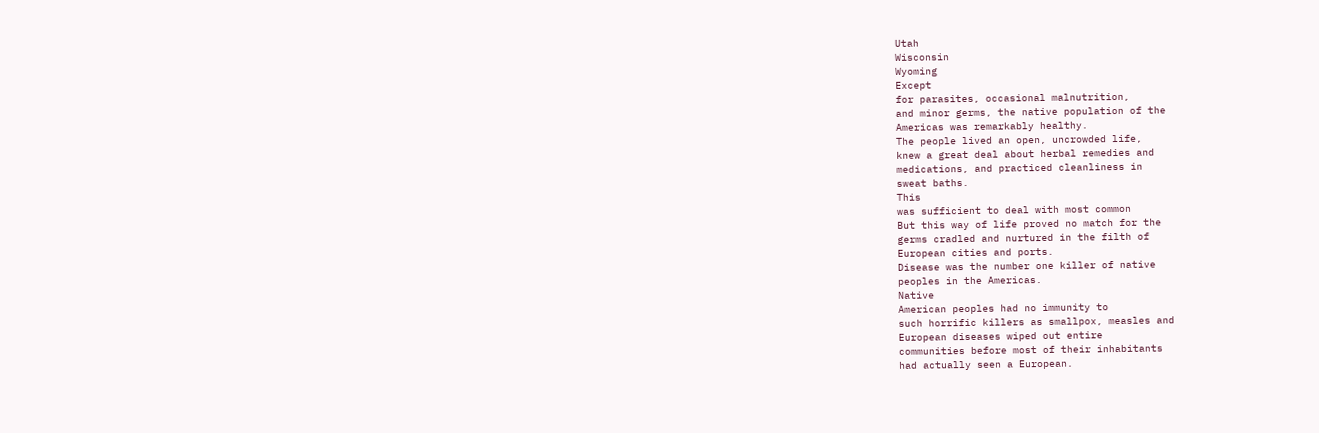Utah
Wisconsin
Wyoming
Except
for parasites, occasional malnutrition,
and minor germs, the native population of the
Americas was remarkably healthy.
The people lived an open, uncrowded life,
knew a great deal about herbal remedies and
medications, and practiced cleanliness in
sweat baths.
This
was sufficient to deal with most common
But this way of life proved no match for the
germs cradled and nurtured in the filth of
European cities and ports.
Disease was the number one killer of native
peoples in the Americas.
Native
American peoples had no immunity to
such horrific killers as smallpox, measles and
European diseases wiped out entire
communities before most of their inhabitants
had actually seen a European.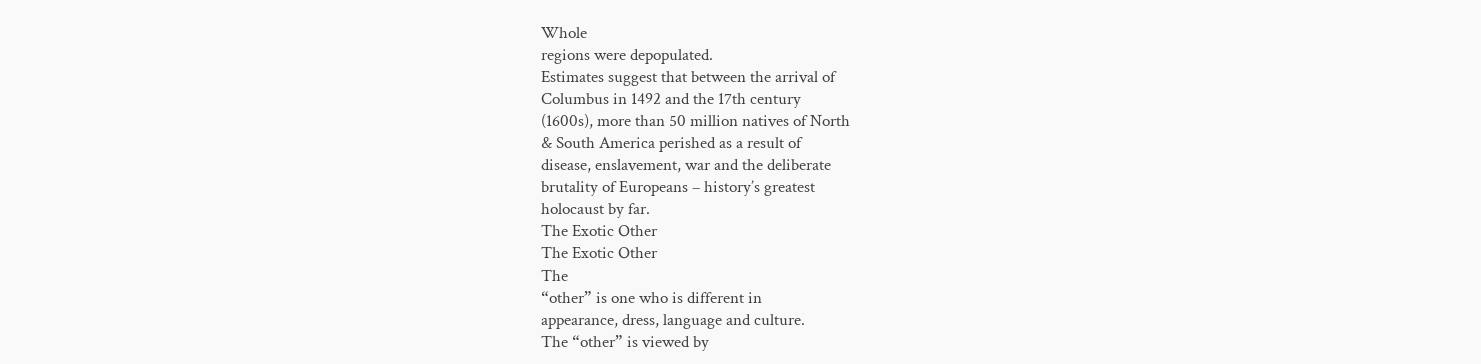Whole
regions were depopulated.
Estimates suggest that between the arrival of
Columbus in 1492 and the 17th century
(1600s), more than 50 million natives of North
& South America perished as a result of
disease, enslavement, war and the deliberate
brutality of Europeans – history’s greatest
holocaust by far.
The Exotic Other
The Exotic Other
The
“other” is one who is different in
appearance, dress, language and culture.
The “other” is viewed by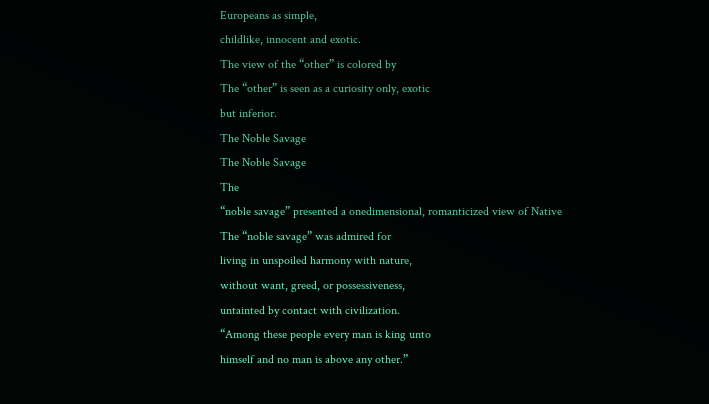Europeans as simple,
childlike, innocent and exotic.
The view of the “other” is colored by
The “other” is seen as a curiosity only, exotic
but inferior.
The Noble Savage
The Noble Savage
The
“noble savage” presented a onedimensional, romanticized view of Native
The “noble savage” was admired for
living in unspoiled harmony with nature,
without want, greed, or possessiveness,
untainted by contact with civilization.
“Among these people every man is king unto
himself and no man is above any other.”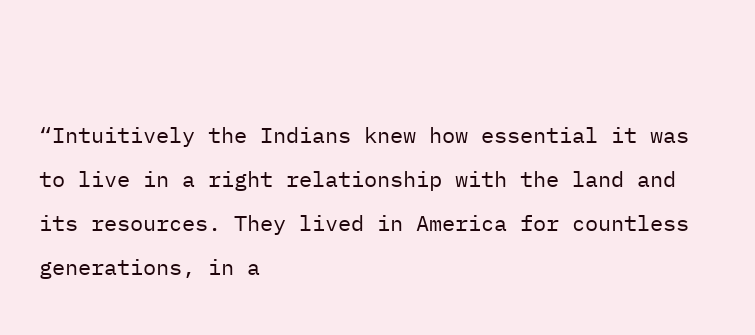“Intuitively the Indians knew how essential it was
to live in a right relationship with the land and
its resources. They lived in America for countless
generations, in a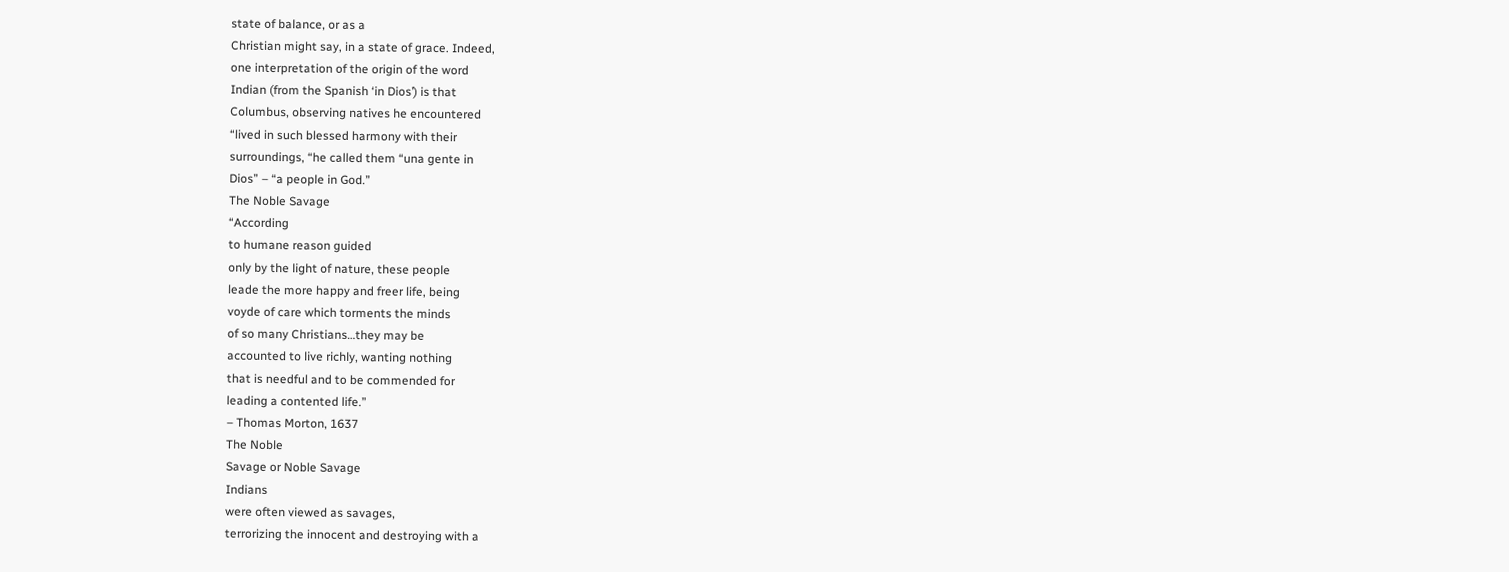state of balance, or as a
Christian might say, in a state of grace. Indeed,
one interpretation of the origin of the word
Indian (from the Spanish ‘in Dios’) is that
Columbus, observing natives he encountered
“lived in such blessed harmony with their
surroundings, “he called them “una gente in
Dios” – “a people in God.”
The Noble Savage
“According
to humane reason guided
only by the light of nature, these people
leade the more happy and freer life, being
voyde of care which torments the minds
of so many Christians…they may be
accounted to live richly, wanting nothing
that is needful and to be commended for
leading a contented life.”
– Thomas Morton, 1637
The Noble
Savage or Noble Savage
Indians
were often viewed as savages,
terrorizing the innocent and destroying with a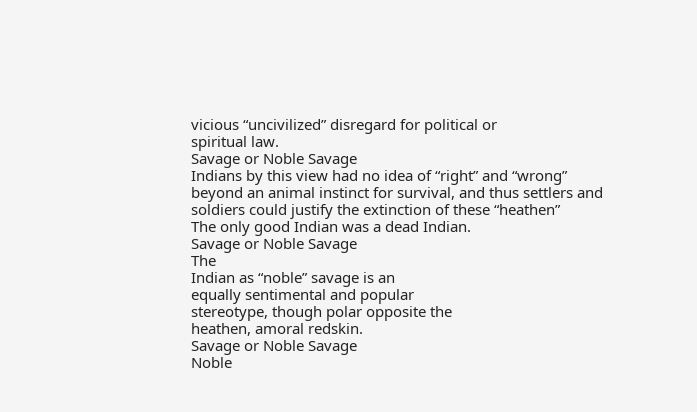vicious “uncivilized” disregard for political or
spiritual law.
Savage or Noble Savage
Indians by this view had no idea of “right” and “wrong”
beyond an animal instinct for survival, and thus settlers and
soldiers could justify the extinction of these “heathen”
The only good Indian was a dead Indian.
Savage or Noble Savage
The
Indian as “noble” savage is an
equally sentimental and popular
stereotype, though polar opposite the
heathen, amoral redskin.
Savage or Noble Savage
Noble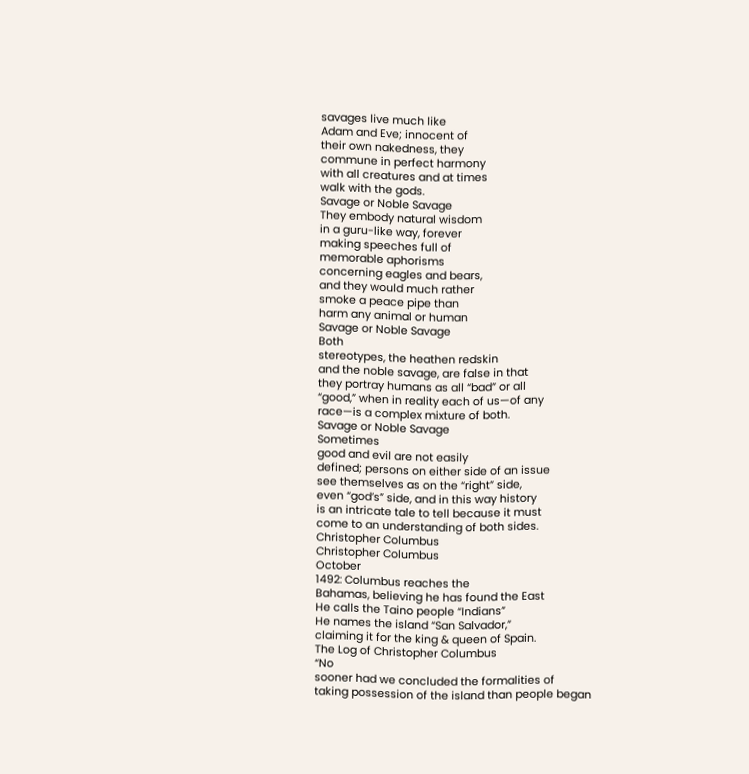savages live much like
Adam and Eve; innocent of
their own nakedness, they
commune in perfect harmony
with all creatures and at times
walk with the gods.
Savage or Noble Savage
They embody natural wisdom
in a guru-like way, forever
making speeches full of
memorable aphorisms
concerning eagles and bears,
and they would much rather
smoke a peace pipe than
harm any animal or human
Savage or Noble Savage
Both
stereotypes, the heathen redskin
and the noble savage, are false in that
they portray humans as all “bad” or all
“good,” when in reality each of us—of any
race—is a complex mixture of both.
Savage or Noble Savage
Sometimes
good and evil are not easily
defined; persons on either side of an issue
see themselves as on the “right” side,
even “god’s” side, and in this way history
is an intricate tale to tell because it must
come to an understanding of both sides.
Christopher Columbus
Christopher Columbus
October
1492: Columbus reaches the
Bahamas, believing he has found the East
He calls the Taino people “Indians”
He names the island “San Salvador,”
claiming it for the king & queen of Spain.
The Log of Christopher Columbus
“No
sooner had we concluded the formalities of
taking possession of the island than people began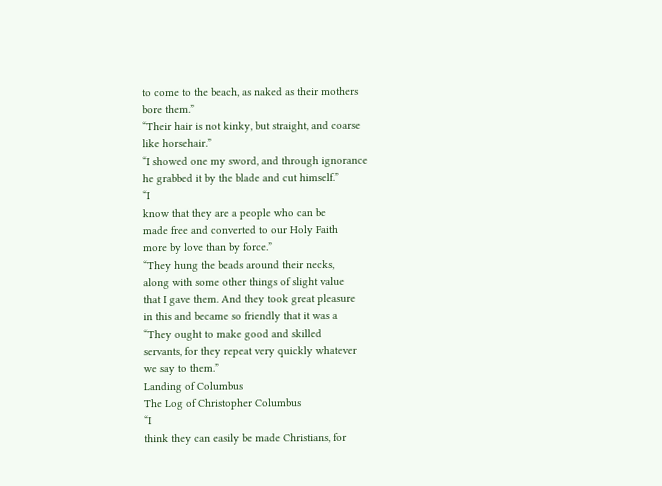to come to the beach, as naked as their mothers
bore them.”
“Their hair is not kinky, but straight, and coarse
like horsehair.”
“I showed one my sword, and through ignorance
he grabbed it by the blade and cut himself.”
“I
know that they are a people who can be
made free and converted to our Holy Faith
more by love than by force.”
“They hung the beads around their necks,
along with some other things of slight value
that I gave them. And they took great pleasure
in this and became so friendly that it was a
“They ought to make good and skilled
servants, for they repeat very quickly whatever
we say to them.”
Landing of Columbus
The Log of Christopher Columbus
“I
think they can easily be made Christians, for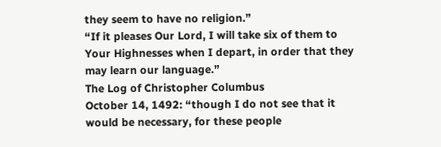they seem to have no religion.”
“If it pleases Our Lord, I will take six of them to
Your Highnesses when I depart, in order that they
may learn our language.”
The Log of Christopher Columbus
October 14, 1492: “though I do not see that it
would be necessary, for these people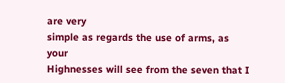are very
simple as regards the use of arms, as your
Highnesses will see from the seven that I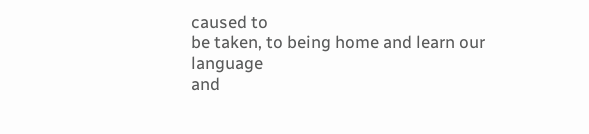caused to
be taken, to being home and learn our language
and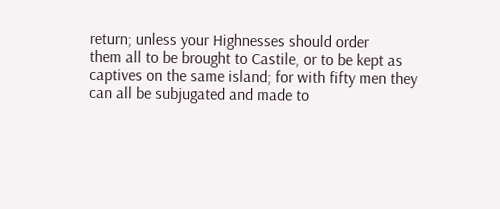return; unless your Highnesses should order
them all to be brought to Castile, or to be kept as
captives on the same island; for with fifty men they
can all be subjugated and made to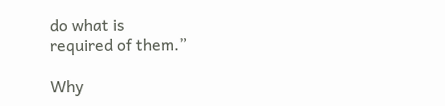do what is
required of them.”

Why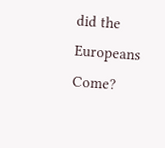did the Europeans Come?